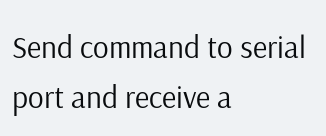Send command to serial port and receive a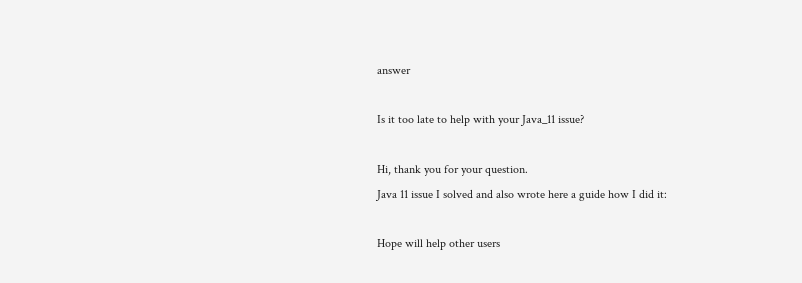answer

Is it too late to help with your Java_11 issue?

Hi, thank you for your question.
Java 11 issue I solved and also wrote here a guide how I did it:

Hope will help other users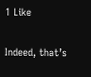1 Like

Indeed, that’s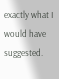exactly what I would have suggested.